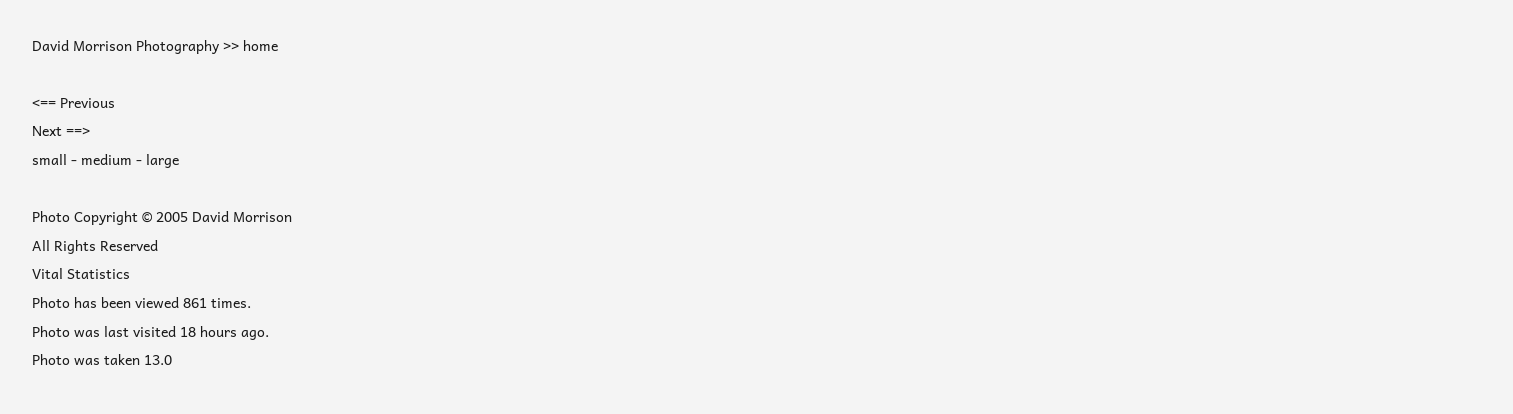David Morrison Photography >> home

<== Previous
Next ==>
small - medium - large

Photo Copyright © 2005 David Morrison
All Rights Reserved
Vital Statistics
Photo has been viewed 861 times.
Photo was last visited 18 hours ago.
Photo was taken 13.0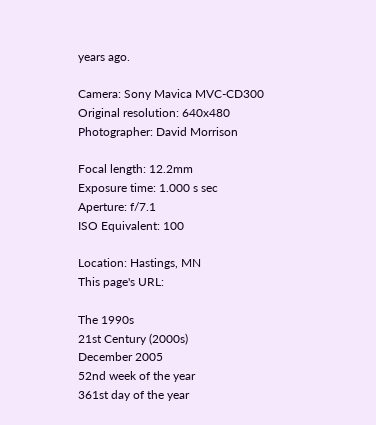years ago.

Camera: Sony Mavica MVC-CD300
Original resolution: 640x480
Photographer: David Morrison

Focal length: 12.2mm
Exposure time: 1.000 s sec
Aperture: f/7.1
ISO Equivalent: 100

Location: Hastings, MN
This page's URL:

The 1990s
21st Century (2000s)
December 2005
52nd week of the year
361st day of the year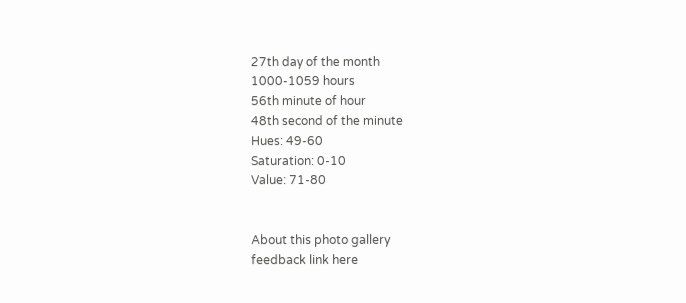27th day of the month
1000-1059 hours
56th minute of hour
48th second of the minute
Hues: 49-60
Saturation: 0-10
Value: 71-80


About this photo gallery
feedback link here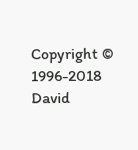Copyright © 1996-2018 David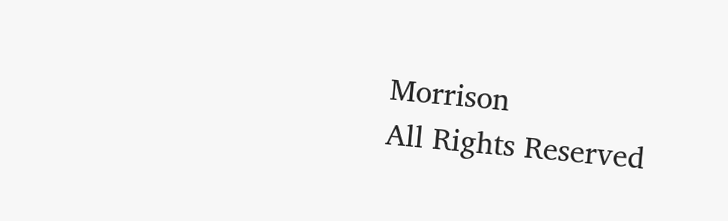Morrison
All Rights Reserved